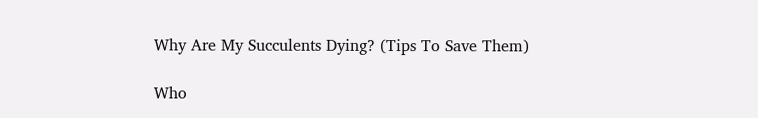Why Are My Succulents Dying? (Tips To Save Them)

Who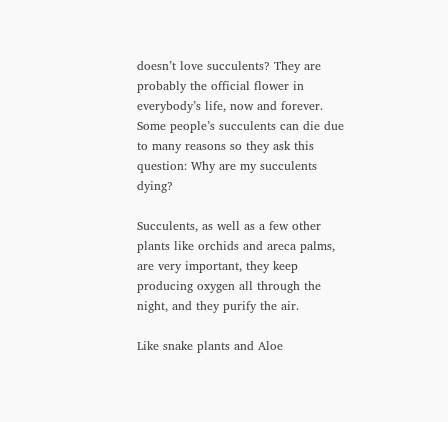doesn’t love succulents? They are probably the official flower in everybody’s life, now and forever. Some people’s succulents can die due to many reasons so they ask this question: Why are my succulents dying?

Succulents, as well as a few other plants like orchids and areca palms, are very important, they keep producing oxygen all through the night, and they purify the air.

Like snake plants and Aloe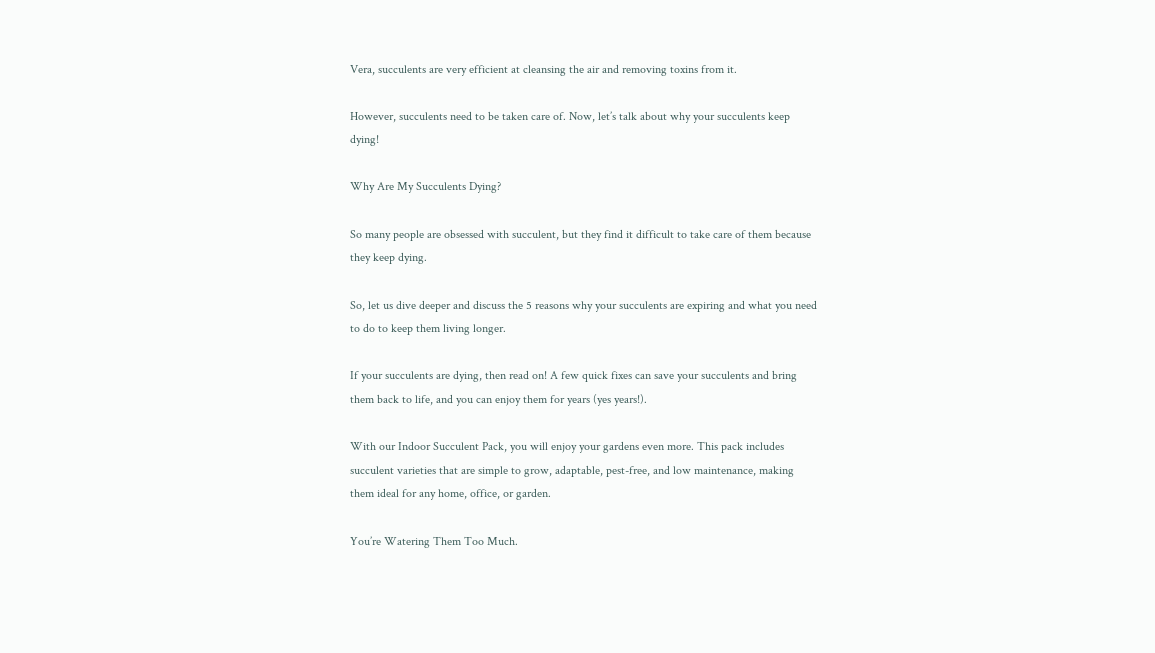Vera, succulents are very efficient at cleansing the air and removing toxins from it.

However, succulents need to be taken care of. Now, let’s talk about why your succulents keep dying!

Why Are My Succulents Dying?

So many people are obsessed with succulent, but they find it difficult to take care of them because they keep dying.

So, let us dive deeper and discuss the 5 reasons why your succulents are expiring and what you need to do to keep them living longer.

If your succulents are dying, then read on! A few quick fixes can save your succulents and bring them back to life, and you can enjoy them for years (yes years!).

With our Indoor Succulent Pack, you will enjoy your gardens even more. This pack includes succulent varieties that are simple to grow, adaptable, pest-free, and low maintenance, making them ideal for any home, office, or garden.

You’re Watering Them Too Much.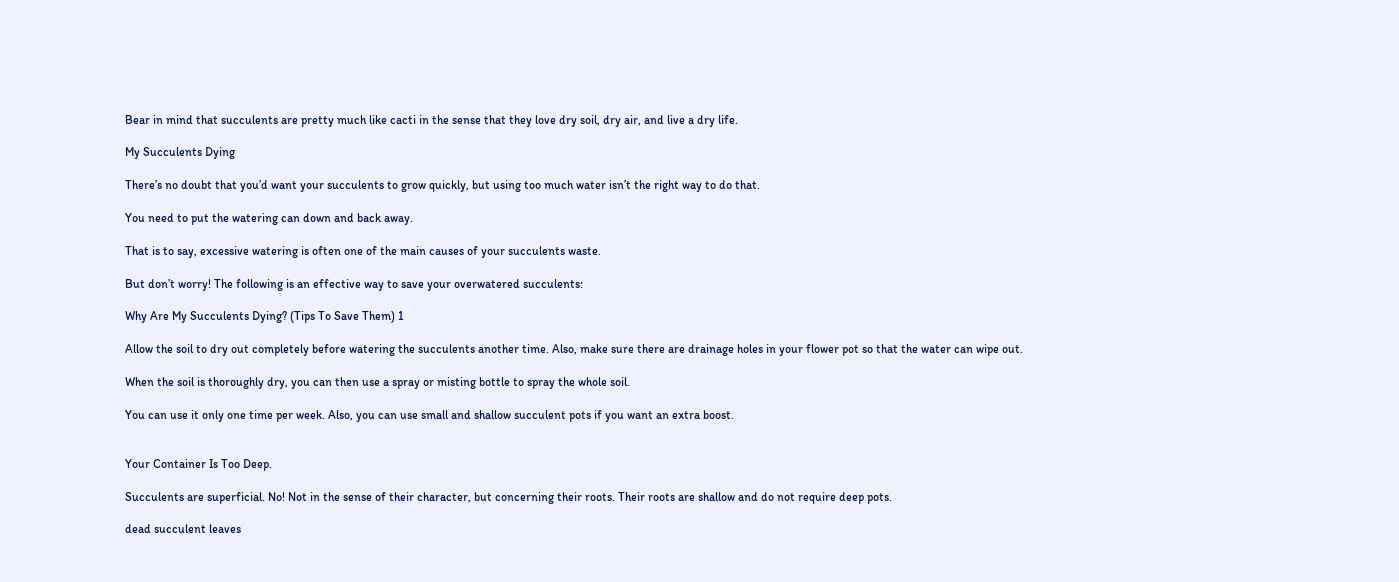Bear in mind that succulents are pretty much like cacti in the sense that they love dry soil, dry air, and live a dry life.

My Succulents Dying

There’s no doubt that you’d want your succulents to grow quickly, but using too much water isn’t the right way to do that.

You need to put the watering can down and back away.

That is to say, excessive watering is often one of the main causes of your succulents waste.

But don’t worry! The following is an effective way to save your overwatered succulents:

Why Are My Succulents Dying? (Tips To Save Them) 1

Allow the soil to dry out completely before watering the succulents another time. Also, make sure there are drainage holes in your flower pot so that the water can wipe out.

When the soil is thoroughly dry, you can then use a spray or misting bottle to spray the whole soil.

You can use it only one time per week. Also, you can use small and shallow succulent pots if you want an extra boost.


Your Container Is Too Deep.

Succulents are superficial. No! Not in the sense of their character, but concerning their roots. Their roots are shallow and do not require deep pots.

dead succulent leaves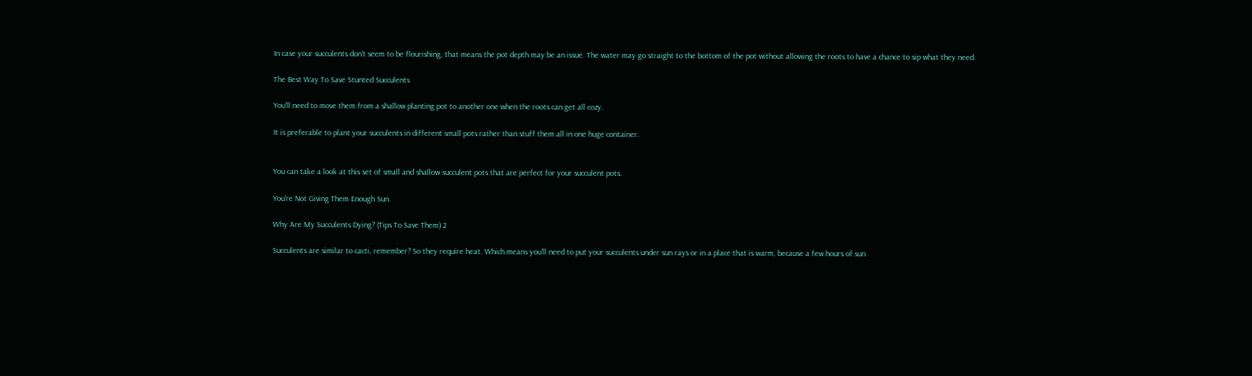In case your succulents don’t seem to be flourishing, that means the pot depth may be an issue. The water may go straight to the bottom of the pot without allowing the roots to have a chance to sip what they need.

The Best Way To Save Stunted Succulents

You’ll need to move them from a shallow planting pot to another one when the roots can get all cozy.

It is preferable to plant your succulents in different small pots rather than stuff them all in one huge container.


You can take a look at this set of small and shallow succulent pots that are perfect for your succulent pots.

You’re Not Giving Them Enough Sun.

Why Are My Succulents Dying? (Tips To Save Them) 2

Succulents are similar to cacti, remember? So they require heat. Which means you’ll need to put your succulents under sun rays or in a place that is warm, because a few hours of sun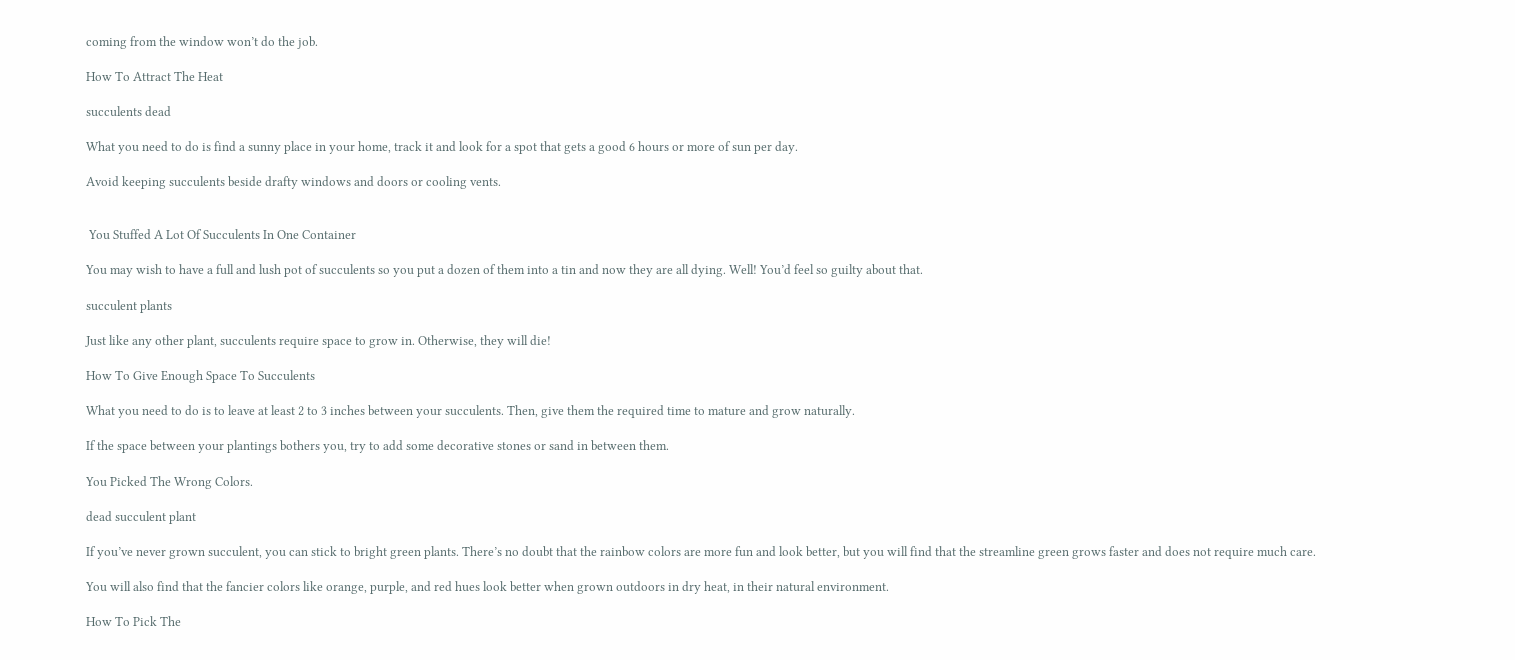coming from the window won’t do the job.

How To Attract The Heat

succulents dead

What you need to do is find a sunny place in your home, track it and look for a spot that gets a good 6 hours or more of sun per day.

Avoid keeping succulents beside drafty windows and doors or cooling vents.


 You Stuffed A Lot Of Succulents In One Container

You may wish to have a full and lush pot of succulents so you put a dozen of them into a tin and now they are all dying. Well! You’d feel so guilty about that.

succulent plants

Just like any other plant, succulents require space to grow in. Otherwise, they will die!

How To Give Enough Space To Succulents

What you need to do is to leave at least 2 to 3 inches between your succulents. Then, give them the required time to mature and grow naturally.

If the space between your plantings bothers you, try to add some decorative stones or sand in between them.

You Picked The Wrong Colors.

dead succulent plant

If you’ve never grown succulent, you can stick to bright green plants. There’s no doubt that the rainbow colors are more fun and look better, but you will find that the streamline green grows faster and does not require much care.

You will also find that the fancier colors like orange, purple, and red hues look better when grown outdoors in dry heat, in their natural environment.

How To Pick The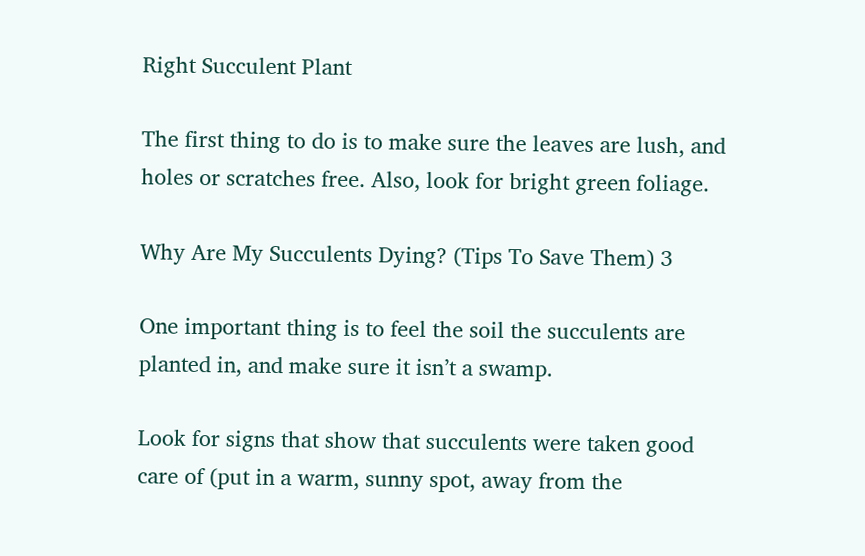Right Succulent Plant

The first thing to do is to make sure the leaves are lush, and holes or scratches free. Also, look for bright green foliage.

Why Are My Succulents Dying? (Tips To Save Them) 3

One important thing is to feel the soil the succulents are planted in, and make sure it isn’t a swamp.

Look for signs that show that succulents were taken good care of (put in a warm, sunny spot, away from the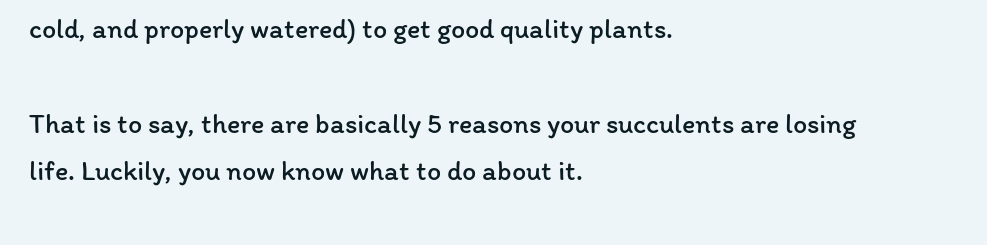cold, and properly watered) to get good quality plants.

That is to say, there are basically 5 reasons your succulents are losing life. Luckily, you now know what to do about it.